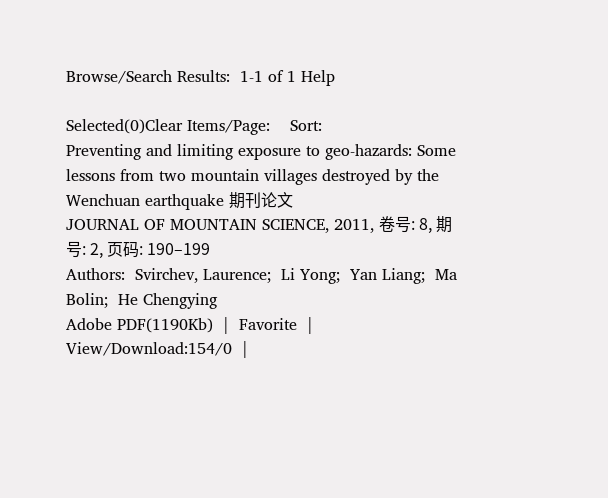Browse/Search Results:  1-1 of 1 Help

Selected(0)Clear Items/Page:    Sort:
Preventing and limiting exposure to geo-hazards: Some lessons from two mountain villages destroyed by the Wenchuan earthquake 期刊论文
JOURNAL OF MOUNTAIN SCIENCE, 2011, 卷号: 8, 期号: 2, 页码: 190–199
Authors:  Svirchev, Laurence;  Li Yong;  Yan Liang;  Ma Bolin;  He Chengying
Adobe PDF(1190Kb)  |  Favorite  |  View/Download:154/0  |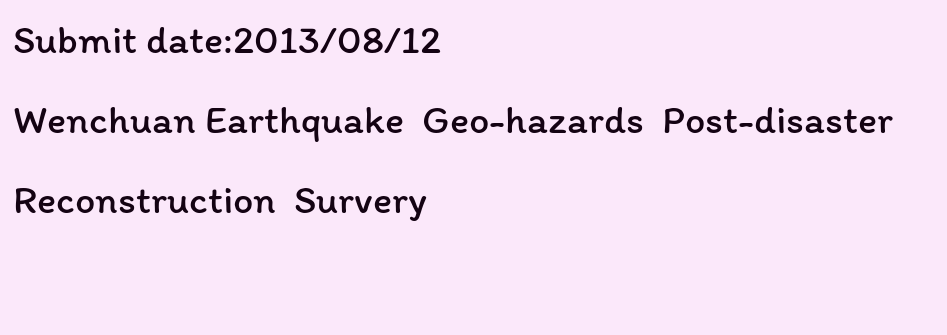Submit date:2013/08/12
Wenchuan Earthquake  Geo-hazards  Post-disaster Reconstruction  Survery